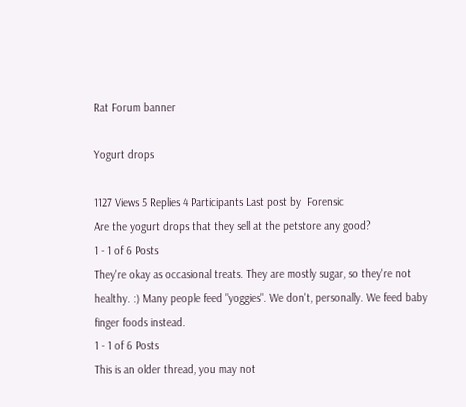Rat Forum banner

Yogurt drops

1127 Views 5 Replies 4 Participants Last post by  Forensic
Are the yogurt drops that they sell at the petstore any good?
1 - 1 of 6 Posts
They're okay as occasional treats. They are mostly sugar, so they're not healthy. :) Many people feed "yoggies". We don't, personally. We feed baby finger foods instead.
1 - 1 of 6 Posts
This is an older thread, you may not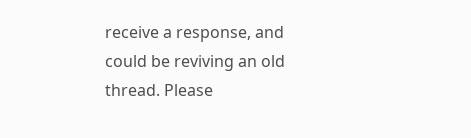receive a response, and could be reviving an old thread. Please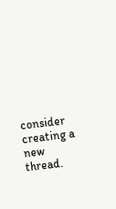consider creating a new thread.